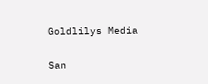Goldlilys Media

San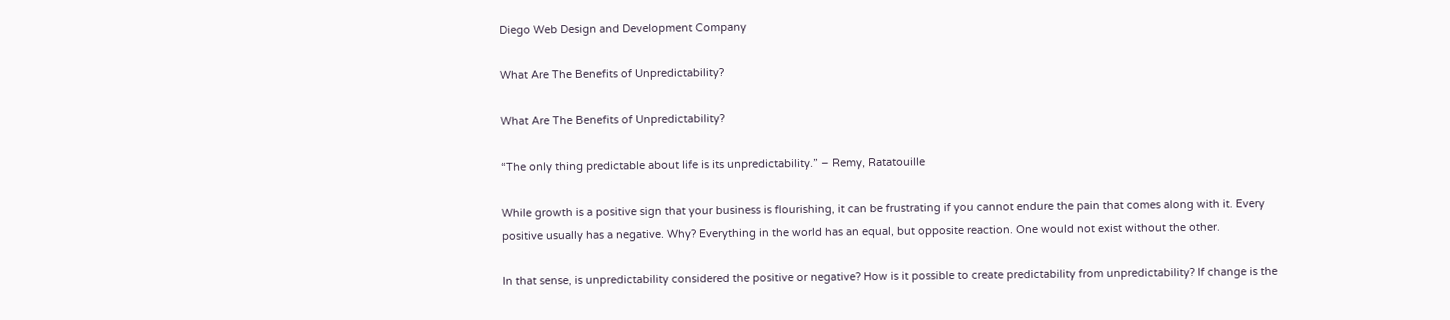Diego Web Design and Development Company

What Are The Benefits of Unpredictability?

What Are The Benefits of Unpredictability?

“The only thing predictable about life is its unpredictability.” – Remy, Ratatouille

While growth is a positive sign that your business is flourishing, it can be frustrating if you cannot endure the pain that comes along with it. Every positive usually has a negative. Why? Everything in the world has an equal, but opposite reaction. One would not exist without the other.

In that sense, is unpredictability considered the positive or negative? How is it possible to create predictability from unpredictability? If change is the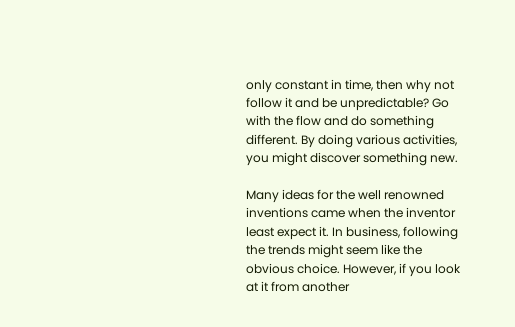only constant in time, then why not follow it and be unpredictable? Go with the flow and do something different. By doing various activities, you might discover something new.

Many ideas for the well renowned inventions came when the inventor least expect it. In business, following the trends might seem like the obvious choice. However, if you look at it from another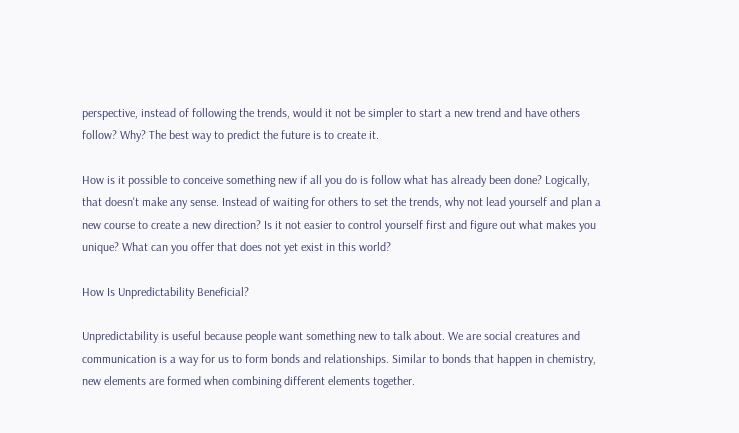perspective, instead of following the trends, would it not be simpler to start a new trend and have others follow? Why? The best way to predict the future is to create it.

How is it possible to conceive something new if all you do is follow what has already been done? Logically, that doesn't make any sense. Instead of waiting for others to set the trends, why not lead yourself and plan a new course to create a new direction? Is it not easier to control yourself first and figure out what makes you unique? What can you offer that does not yet exist in this world?

How Is Unpredictability Beneficial?

Unpredictability is useful because people want something new to talk about. We are social creatures and communication is a way for us to form bonds and relationships. Similar to bonds that happen in chemistry, new elements are formed when combining different elements together.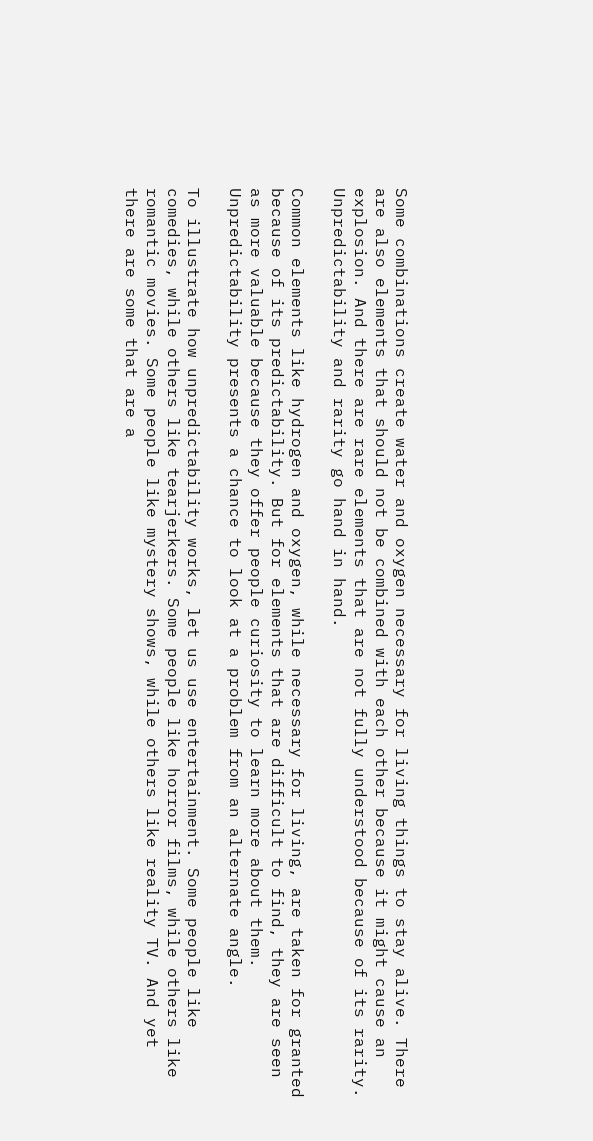Some combinations create water and oxygen necessary for living things to stay alive. There are also elements that should not be combined with each other because it might cause an explosion. And there are rare elements that are not fully understood because of its rarity. Unpredictability and rarity go hand in hand.

Common elements like hydrogen and oxygen, while necessary for living, are taken for granted because of its predictability. But for elements that are difficult to find, they are seen as more valuable because they offer people curiosity to learn more about them. Unpredictability presents a chance to look at a problem from an alternate angle.

To illustrate how unpredictability works, let us use entertainment. Some people like comedies, while others like tearjerkers. Some people like horror films, while others like romantic movies. Some people like mystery shows, while others like reality TV. And yet there are some that are a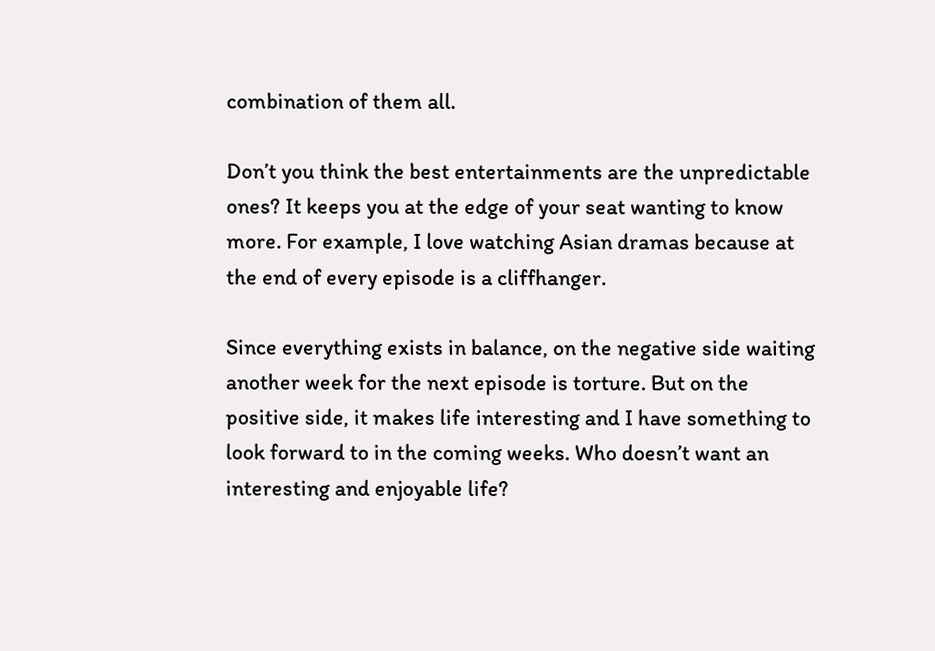combination of them all.

Don’t you think the best entertainments are the unpredictable ones? It keeps you at the edge of your seat wanting to know more. For example, I love watching Asian dramas because at the end of every episode is a cliffhanger.

Since everything exists in balance, on the negative side waiting another week for the next episode is torture. But on the positive side, it makes life interesting and I have something to look forward to in the coming weeks. Who doesn’t want an interesting and enjoyable life?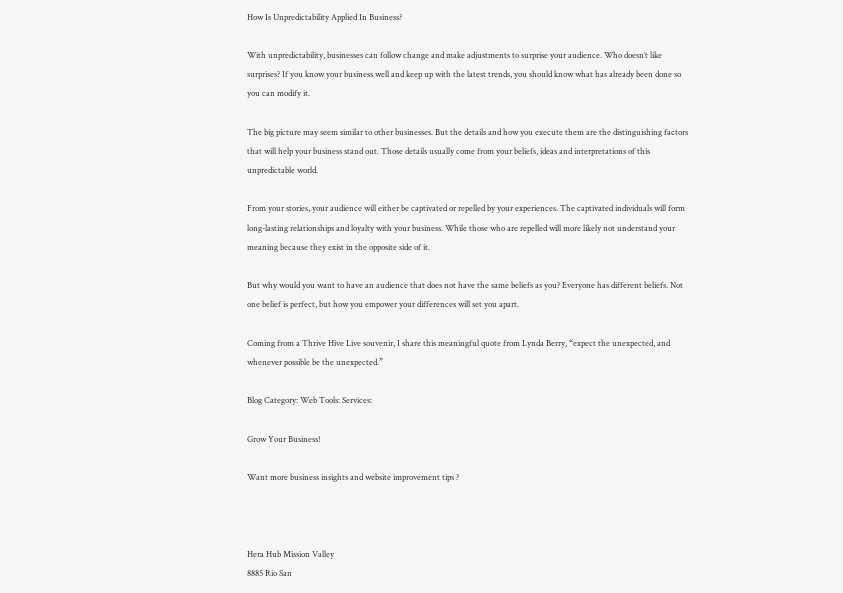How Is Unpredictability Applied In Business?

With unpredictability, businesses can follow change and make adjustments to surprise your audience. Who doesn’t like surprises? If you know your business well and keep up with the latest trends, you should know what has already been done so you can modify it.

The big picture may seem similar to other businesses. But the details and how you execute them are the distinguishing factors that will help your business stand out. Those details usually come from your beliefs, ideas and interpretations of this unpredictable world.

From your stories, your audience will either be captivated or repelled by your experiences. The captivated individuals will form long-lasting relationships and loyalty with your business. While those who are repelled will more likely not understand your meaning because they exist in the opposite side of it.

But why would you want to have an audience that does not have the same beliefs as you? Everyone has different beliefs. Not one belief is perfect, but how you empower your differences will set you apart.

Coming from a Thrive Hive Live souvenir, I share this meaningful quote from Lynda Berry, “expect the unexpected, and whenever possible be the unexpected.”

Blog Category: Web Tools: Services:

Grow Your Business!

Want more business insights and website improvement tips ?



Hera Hub Mission Valley
8885 Rio San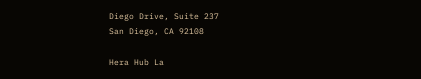Diego Drive, Suite 237
San Diego, CA 92108

Hera Hub La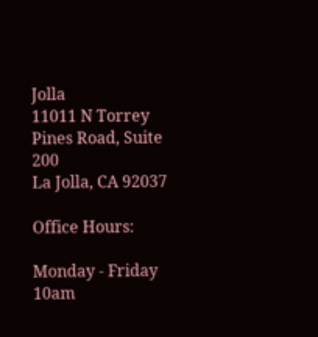Jolla
11011 N Torrey Pines Road, Suite 200
La Jolla, CA 92037

Office Hours:

Monday - Friday 10am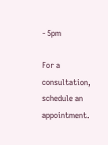- 5pm

For a consultation, schedule an appointment.